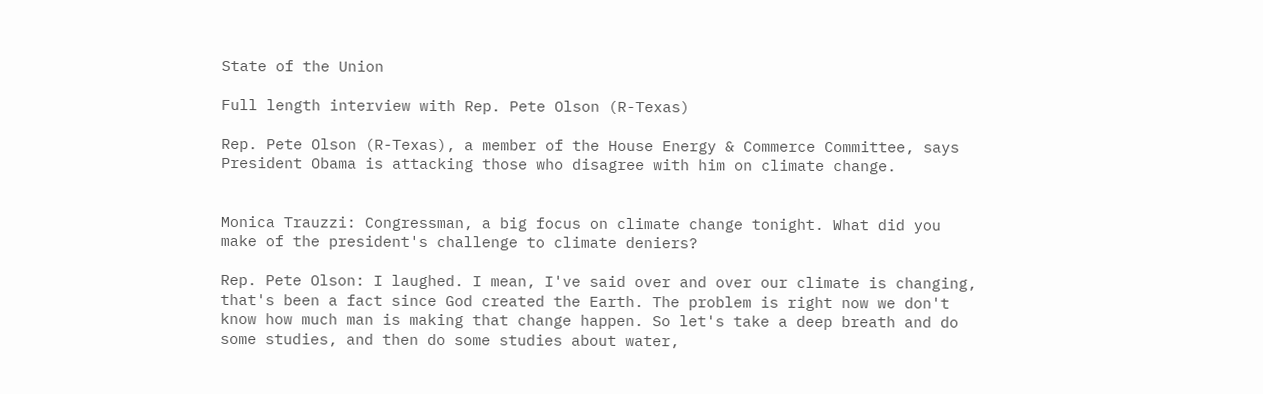State of the Union

Full length interview with Rep. Pete Olson (R-Texas)

Rep. Pete Olson (R-Texas), a member of the House Energy & Commerce Committee, says President Obama is attacking those who disagree with him on climate change.


Monica Trauzzi: Congressman, a big focus on climate change tonight. What did you make of the president's challenge to climate deniers?

Rep. Pete Olson: I laughed. I mean, I've said over and over our climate is changing, that's been a fact since God created the Earth. The problem is right now we don't know how much man is making that change happen. So let's take a deep breath and do some studies, and then do some studies about water,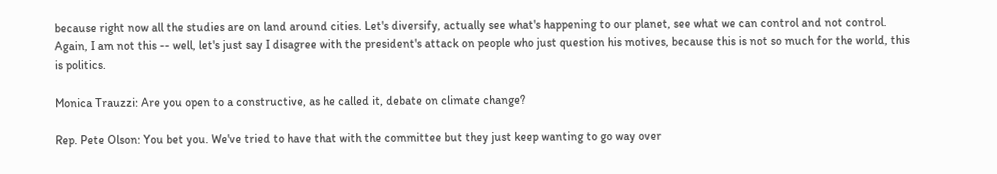because right now all the studies are on land around cities. Let's diversify, actually see what's happening to our planet, see what we can control and not control. Again, I am not this -- well, let's just say I disagree with the president's attack on people who just question his motives, because this is not so much for the world, this is politics.

Monica Trauzzi: Are you open to a constructive, as he called it, debate on climate change?

Rep. Pete Olson: You bet you. We've tried to have that with the committee but they just keep wanting to go way over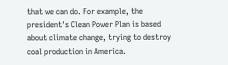that we can do. For example, the president's Clean Power Plan is based about climate change, trying to destroy coal production in America.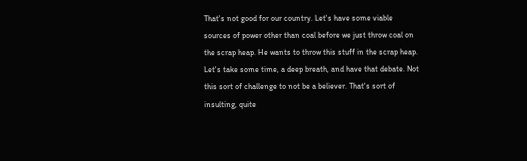That's not good for our country. Let's have some viable sources of power other than coal before we just throw coal on the scrap heap. He wants to throw this stuff in the scrap heap. Let's take some time, a deep breath, and have that debate. Not this sort of challenge to not be a believer. That's sort of insulting, quite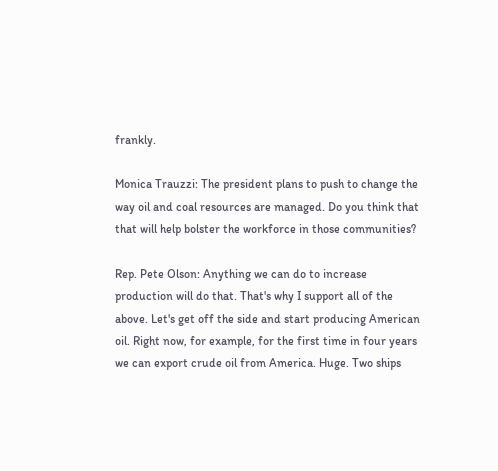frankly.

Monica Trauzzi: The president plans to push to change the way oil and coal resources are managed. Do you think that that will help bolster the workforce in those communities?

Rep. Pete Olson: Anything we can do to increase production will do that. That's why I support all of the above. Let's get off the side and start producing American oil. Right now, for example, for the first time in four years we can export crude oil from America. Huge. Two ships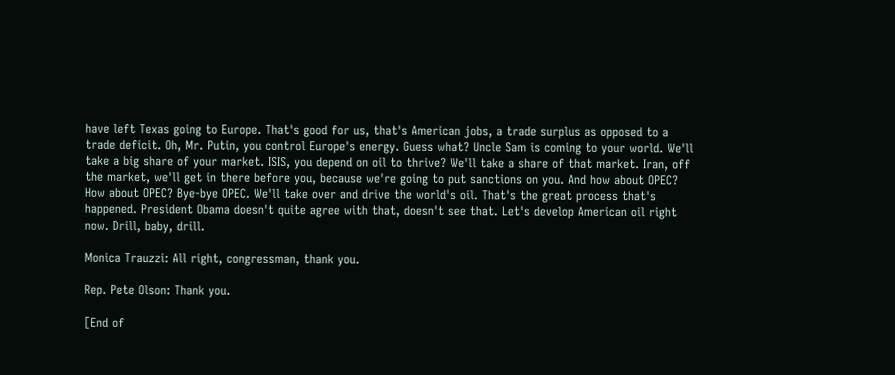have left Texas going to Europe. That's good for us, that's American jobs, a trade surplus as opposed to a trade deficit. Oh, Mr. Putin, you control Europe's energy. Guess what? Uncle Sam is coming to your world. We'll take a big share of your market. ISIS, you depend on oil to thrive? We'll take a share of that market. Iran, off the market, we'll get in there before you, because we're going to put sanctions on you. And how about OPEC? How about OPEC? Bye-bye OPEC. We'll take over and drive the world's oil. That's the great process that's happened. President Obama doesn't quite agree with that, doesn't see that. Let's develop American oil right now. Drill, baby, drill.

Monica Trauzzi: All right, congressman, thank you.

Rep. Pete Olson: Thank you.

[End of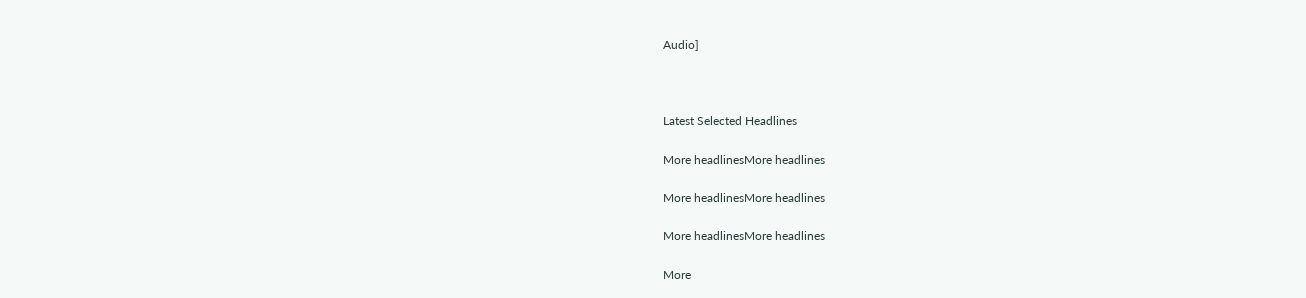Audio]



Latest Selected Headlines

More headlinesMore headlines

More headlinesMore headlines

More headlinesMore headlines

More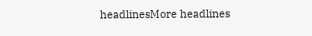headlinesMore headlines